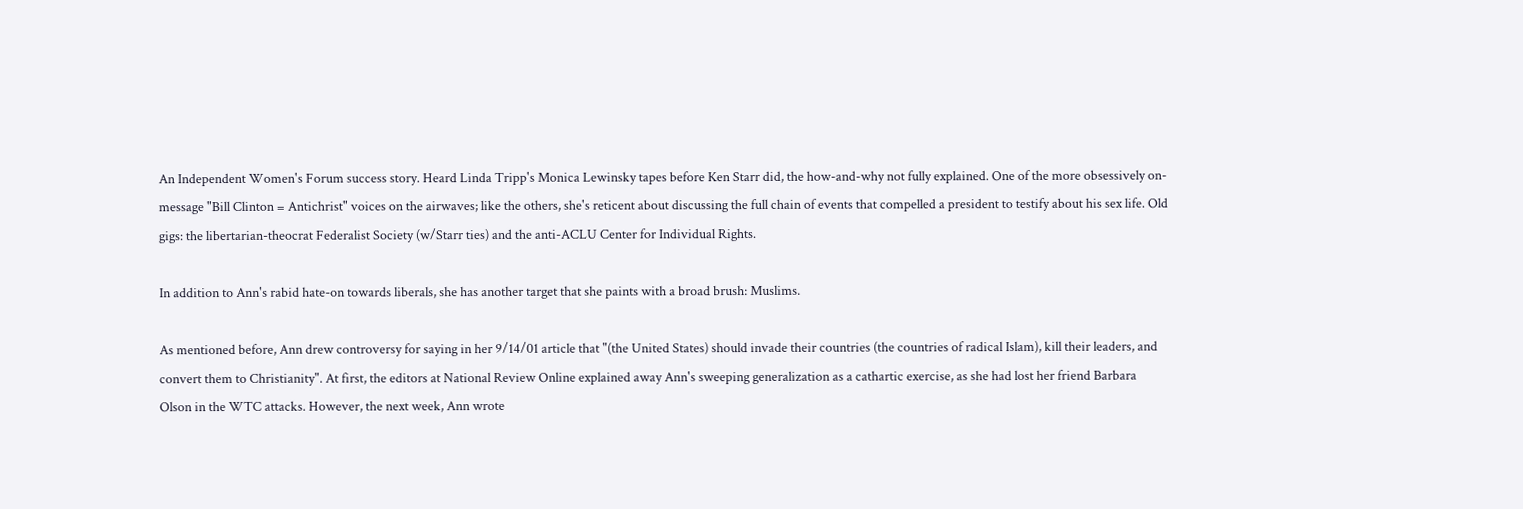An Independent Women's Forum success story. Heard Linda Tripp's Monica Lewinsky tapes before Ken Starr did, the how-and-why not fully explained. One of the more obsessively on-message "Bill Clinton = Antichrist" voices on the airwaves; like the others, she's reticent about discussing the full chain of events that compelled a president to testify about his sex life. Old gigs: the libertarian-theocrat Federalist Society (w/Starr ties) and the anti-ACLU Center for Individual Rights.

In addition to Ann's rabid hate-on towards liberals, she has another target that she paints with a broad brush: Muslims.

As mentioned before, Ann drew controversy for saying in her 9/14/01 article that "(the United States) should invade their countries (the countries of radical Islam), kill their leaders, and convert them to Christianity". At first, the editors at National Review Online explained away Ann's sweeping generalization as a cathartic exercise, as she had lost her friend Barbara Olson in the WTC attacks. However, the next week, Ann wrote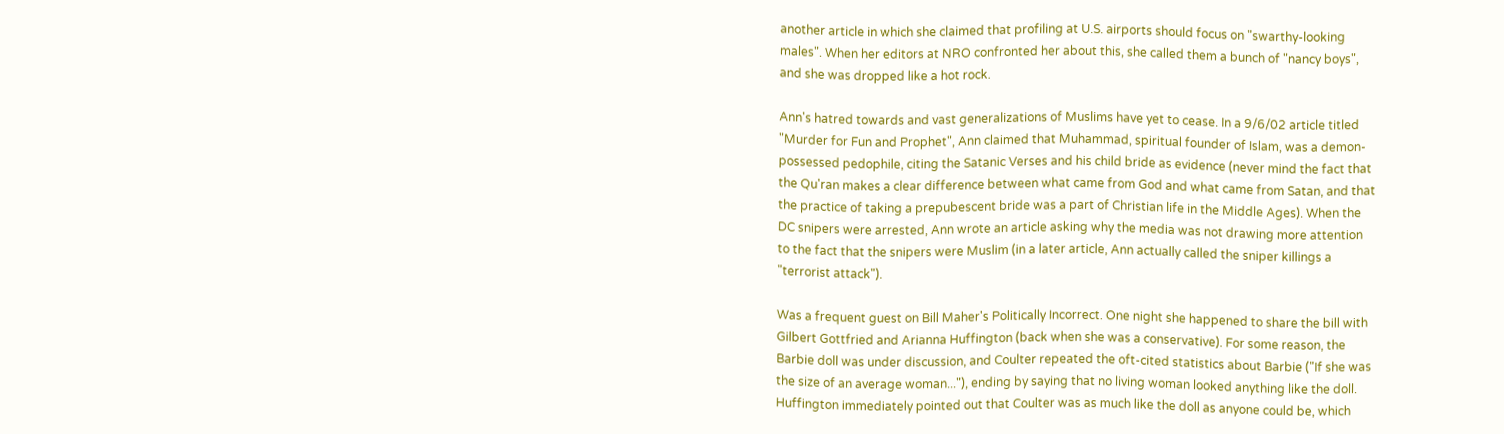another article in which she claimed that profiling at U.S. airports should focus on "swarthy-looking males". When her editors at NRO confronted her about this, she called them a bunch of "nancy boys", and she was dropped like a hot rock.

Ann's hatred towards and vast generalizations of Muslims have yet to cease. In a 9/6/02 article titled "Murder for Fun and Prophet", Ann claimed that Muhammad, spiritual founder of Islam, was a demon-possessed pedophile, citing the Satanic Verses and his child bride as evidence (never mind the fact that the Qu'ran makes a clear difference between what came from God and what came from Satan, and that the practice of taking a prepubescent bride was a part of Christian life in the Middle Ages). When the DC snipers were arrested, Ann wrote an article asking why the media was not drawing more attention to the fact that the snipers were Muslim (in a later article, Ann actually called the sniper killings a "terrorist attack").

Was a frequent guest on Bill Maher's Politically Incorrect. One night she happened to share the bill with Gilbert Gottfried and Arianna Huffington (back when she was a conservative). For some reason, the Barbie doll was under discussion, and Coulter repeated the oft-cited statistics about Barbie ("If she was the size of an average woman..."), ending by saying that no living woman looked anything like the doll. Huffington immediately pointed out that Coulter was as much like the doll as anyone could be, which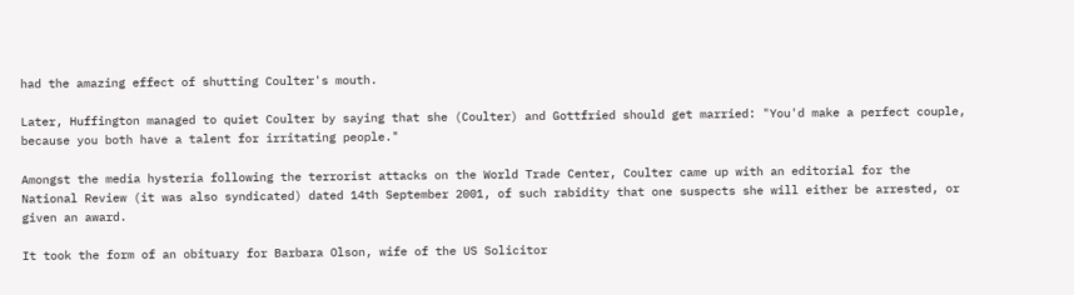had the amazing effect of shutting Coulter's mouth.

Later, Huffington managed to quiet Coulter by saying that she (Coulter) and Gottfried should get married: "You'd make a perfect couple, because you both have a talent for irritating people."

Amongst the media hysteria following the terrorist attacks on the World Trade Center, Coulter came up with an editorial for the National Review (it was also syndicated) dated 14th September 2001, of such rabidity that one suspects she will either be arrested, or given an award.

It took the form of an obituary for Barbara Olson, wife of the US Solicitor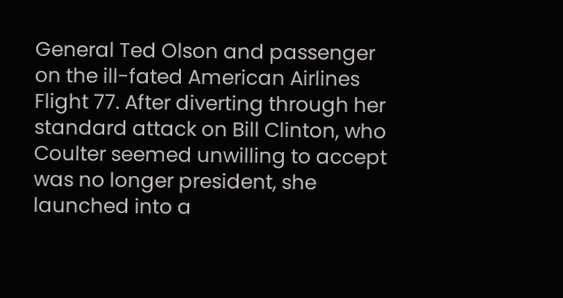General Ted Olson and passenger on the ill-fated American Airlines Flight 77. After diverting through her standard attack on Bill Clinton, who Coulter seemed unwilling to accept was no longer president, she launched into a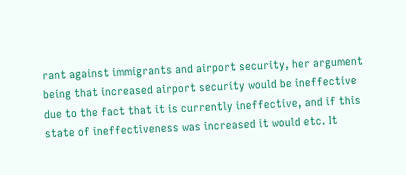rant against immigrants and airport security, her argument being that increased airport security would be ineffective due to the fact that it is currently ineffective, and if this state of ineffectiveness was increased it would etc. It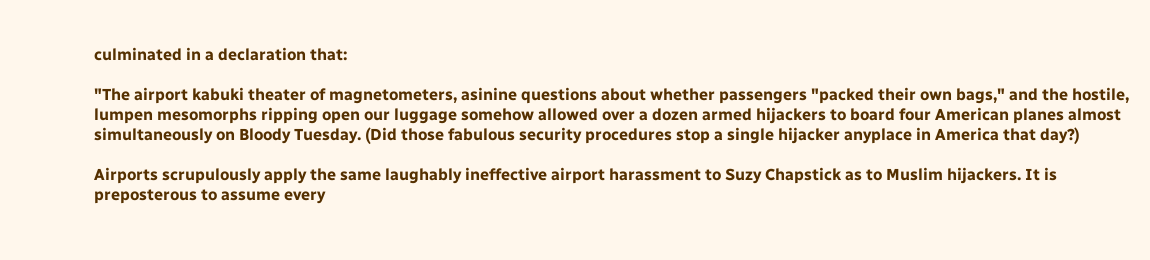culminated in a declaration that:

"The airport kabuki theater of magnetometers, asinine questions about whether passengers "packed their own bags," and the hostile, lumpen mesomorphs ripping open our luggage somehow allowed over a dozen armed hijackers to board four American planes almost simultaneously on Bloody Tuesday. (Did those fabulous security procedures stop a single hijacker anyplace in America that day?)

Airports scrupulously apply the same laughably ineffective airport harassment to Suzy Chapstick as to Muslim hijackers. It is preposterous to assume every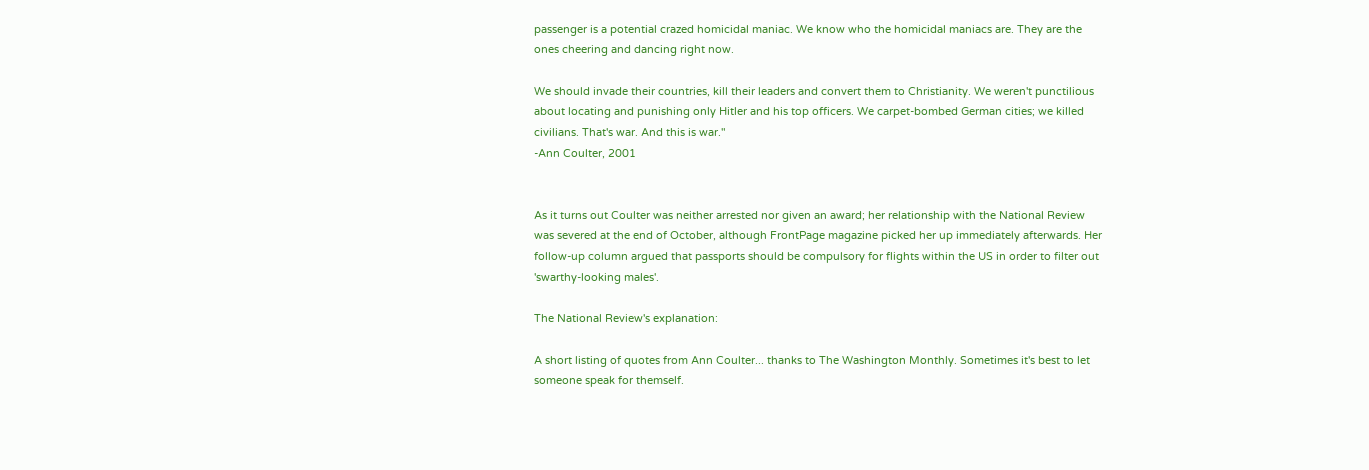passenger is a potential crazed homicidal maniac. We know who the homicidal maniacs are. They are the ones cheering and dancing right now.

We should invade their countries, kill their leaders and convert them to Christianity. We weren't punctilious about locating and punishing only Hitler and his top officers. We carpet-bombed German cities; we killed civilians. That's war. And this is war."
-Ann Coulter, 2001


As it turns out Coulter was neither arrested nor given an award; her relationship with the National Review was severed at the end of October, although FrontPage magazine picked her up immediately afterwards. Her follow-up column argued that passports should be compulsory for flights within the US in order to filter out 'swarthy-looking males'.

The National Review's explanation:

A short listing of quotes from Ann Coulter... thanks to The Washington Monthly. Sometimes it's best to let someone speak for themself.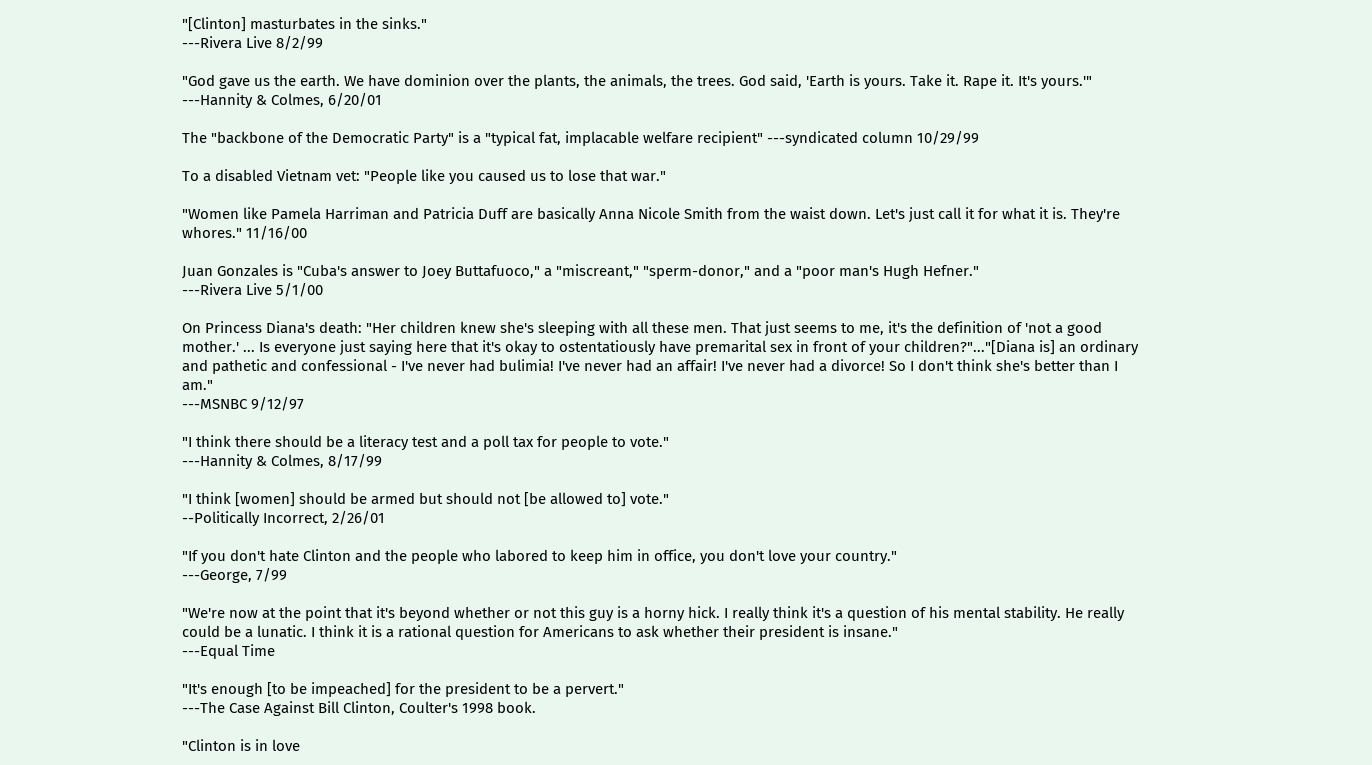"[Clinton] masturbates in the sinks."
---Rivera Live 8/2/99

"God gave us the earth. We have dominion over the plants, the animals, the trees. God said, 'Earth is yours. Take it. Rape it. It's yours.'"
---Hannity & Colmes, 6/20/01

The "backbone of the Democratic Party" is a "typical fat, implacable welfare recipient" ---syndicated column 10/29/99

To a disabled Vietnam vet: "People like you caused us to lose that war."

"Women like Pamela Harriman and Patricia Duff are basically Anna Nicole Smith from the waist down. Let's just call it for what it is. They're whores." 11/16/00

Juan Gonzales is "Cuba's answer to Joey Buttafuoco," a "miscreant," "sperm-donor," and a "poor man's Hugh Hefner."
---Rivera Live 5/1/00

On Princess Diana's death: "Her children knew she's sleeping with all these men. That just seems to me, it's the definition of 'not a good mother.' ... Is everyone just saying here that it's okay to ostentatiously have premarital sex in front of your children?"..."[Diana is] an ordinary and pathetic and confessional - I've never had bulimia! I've never had an affair! I've never had a divorce! So I don't think she's better than I am."
---MSNBC 9/12/97

"I think there should be a literacy test and a poll tax for people to vote."
---Hannity & Colmes, 8/17/99

"I think [women] should be armed but should not [be allowed to] vote."
--Politically Incorrect, 2/26/01

"If you don't hate Clinton and the people who labored to keep him in office, you don't love your country."
---George, 7/99

"We're now at the point that it's beyond whether or not this guy is a horny hick. I really think it's a question of his mental stability. He really could be a lunatic. I think it is a rational question for Americans to ask whether their president is insane."
---Equal Time

"It's enough [to be impeached] for the president to be a pervert."
---The Case Against Bill Clinton, Coulter's 1998 book.

"Clinton is in love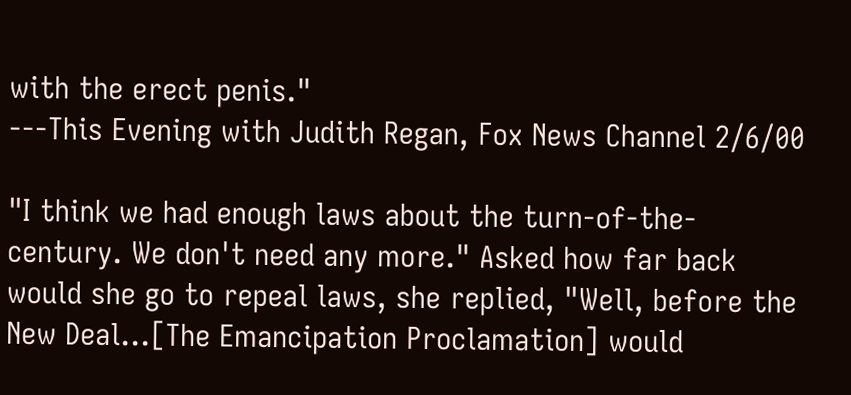with the erect penis."
---This Evening with Judith Regan, Fox News Channel 2/6/00

"I think we had enough laws about the turn-of-the-century. We don't need any more." Asked how far back would she go to repeal laws, she replied, "Well, before the New Deal...[The Emancipation Proclamation] would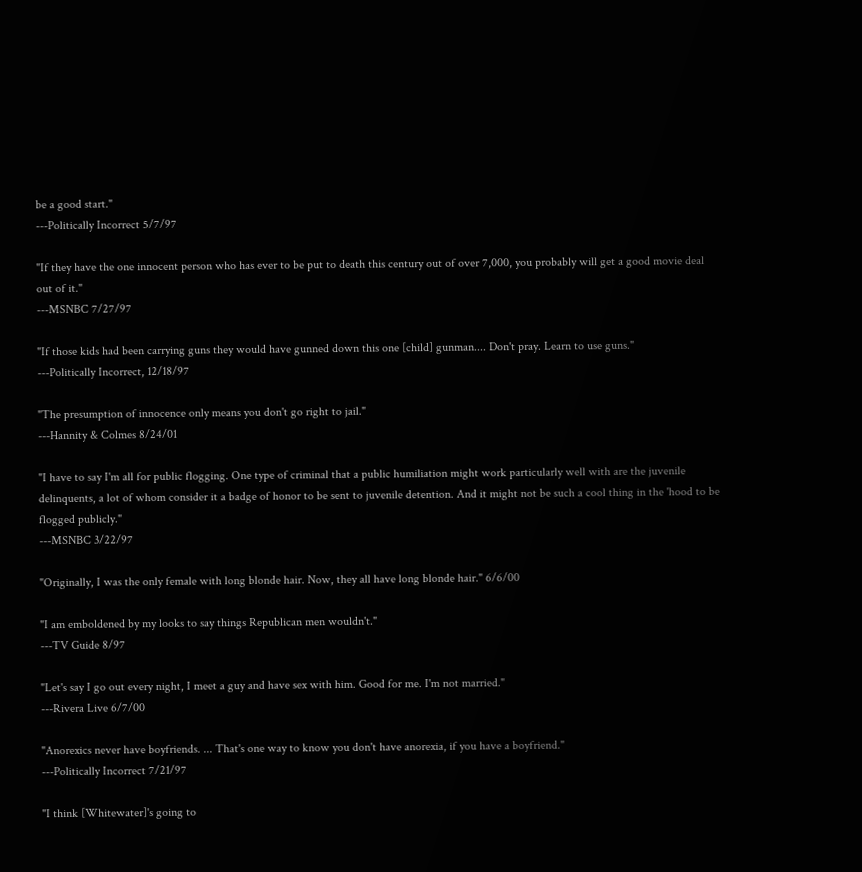be a good start."
---Politically Incorrect 5/7/97

"If they have the one innocent person who has ever to be put to death this century out of over 7,000, you probably will get a good movie deal out of it."
---MSNBC 7/27/97

"If those kids had been carrying guns they would have gunned down this one [child] gunman.... Don't pray. Learn to use guns."
---Politically Incorrect, 12/18/97

"The presumption of innocence only means you don't go right to jail."
---Hannity & Colmes 8/24/01

"I have to say I'm all for public flogging. One type of criminal that a public humiliation might work particularly well with are the juvenile delinquents, a lot of whom consider it a badge of honor to be sent to juvenile detention. And it might not be such a cool thing in the 'hood to be flogged publicly."
---MSNBC 3/22/97

"Originally, I was the only female with long blonde hair. Now, they all have long blonde hair." 6/6/00

"I am emboldened by my looks to say things Republican men wouldn't."
---TV Guide 8/97

"Let's say I go out every night, I meet a guy and have sex with him. Good for me. I'm not married."
---Rivera Live 6/7/00

"Anorexics never have boyfriends. ... That's one way to know you don't have anorexia, if you have a boyfriend."
---Politically Incorrect 7/21/97

"I think [Whitewater]'s going to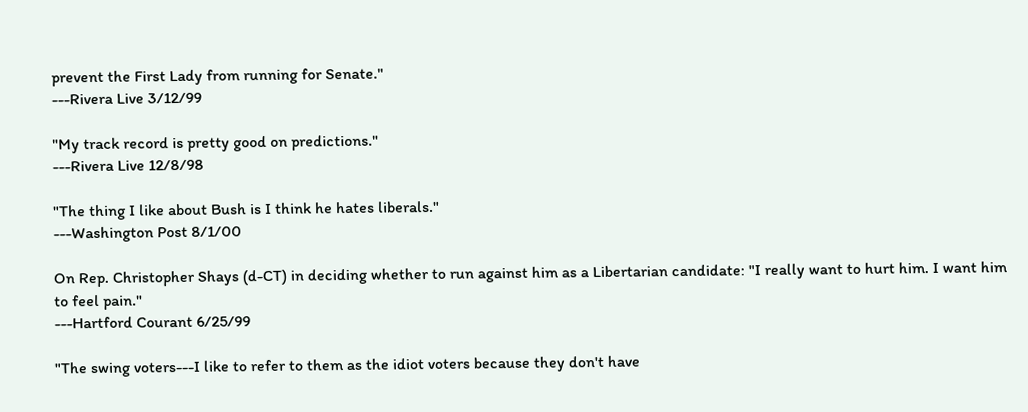prevent the First Lady from running for Senate."
---Rivera Live 3/12/99

"My track record is pretty good on predictions."
---Rivera Live 12/8/98

"The thing I like about Bush is I think he hates liberals."
---Washington Post 8/1/00

On Rep. Christopher Shays (d-CT) in deciding whether to run against him as a Libertarian candidate: "I really want to hurt him. I want him to feel pain."
---Hartford Courant 6/25/99

"The swing voters---I like to refer to them as the idiot voters because they don't have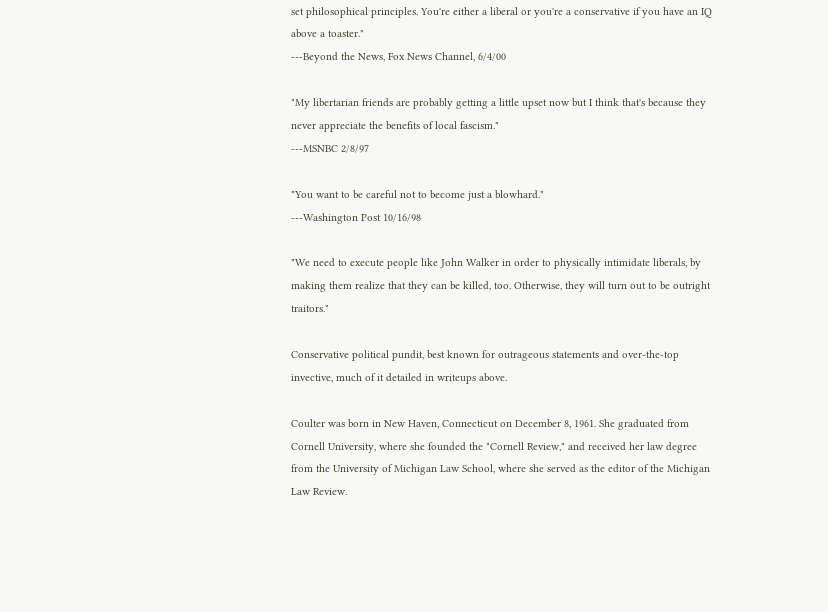set philosophical principles. You're either a liberal or you're a conservative if you have an IQ above a toaster."
---Beyond the News, Fox News Channel, 6/4/00

"My libertarian friends are probably getting a little upset now but I think that's because they never appreciate the benefits of local fascism."
---MSNBC 2/8/97

"You want to be careful not to become just a blowhard."
---Washington Post 10/16/98

"We need to execute people like John Walker in order to physically intimidate liberals, by making them realize that they can be killed, too. Otherwise, they will turn out to be outright traitors."

Conservative political pundit, best known for outrageous statements and over-the-top invective, much of it detailed in writeups above.

Coulter was born in New Haven, Connecticut on December 8, 1961. She graduated from Cornell University, where she founded the "Cornell Review," and received her law degree from the University of Michigan Law School, where she served as the editor of the Michigan Law Review.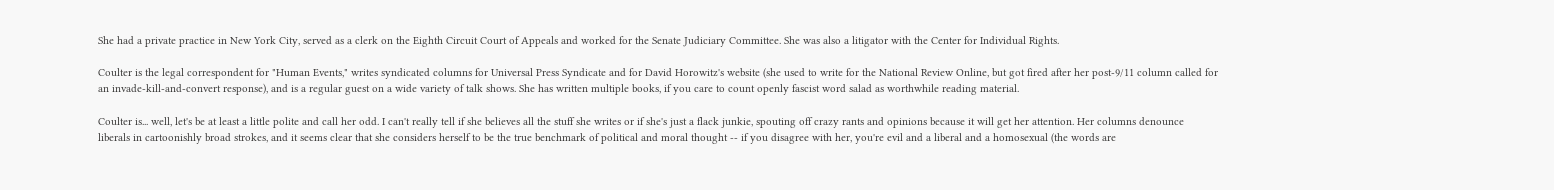She had a private practice in New York City, served as a clerk on the Eighth Circuit Court of Appeals and worked for the Senate Judiciary Committee. She was also a litigator with the Center for Individual Rights.

Coulter is the legal correspondent for "Human Events," writes syndicated columns for Universal Press Syndicate and for David Horowitz's website (she used to write for the National Review Online, but got fired after her post-9/11 column called for an invade-kill-and-convert response), and is a regular guest on a wide variety of talk shows. She has written multiple books, if you care to count openly fascist word salad as worthwhile reading material.

Coulter is... well, let's be at least a little polite and call her odd. I can't really tell if she believes all the stuff she writes or if she's just a flack junkie, spouting off crazy rants and opinions because it will get her attention. Her columns denounce liberals in cartoonishly broad strokes, and it seems clear that she considers herself to be the true benchmark of political and moral thought -- if you disagree with her, you're evil and a liberal and a homosexual (the words are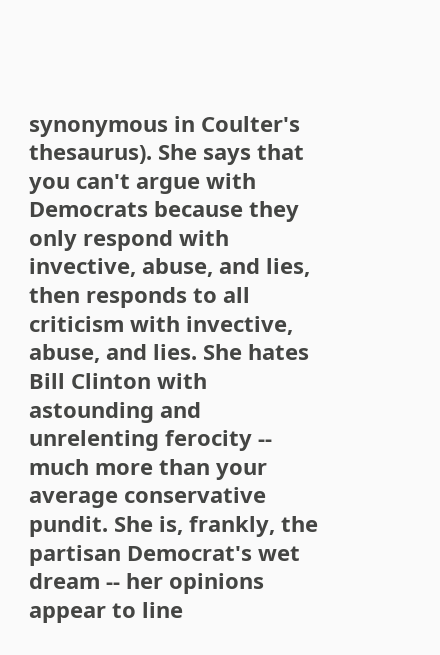synonymous in Coulter's thesaurus). She says that you can't argue with Democrats because they only respond with invective, abuse, and lies, then responds to all criticism with invective, abuse, and lies. She hates Bill Clinton with astounding and unrelenting ferocity -- much more than your average conservative pundit. She is, frankly, the partisan Democrat's wet dream -- her opinions appear to line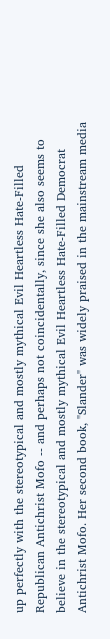up perfectly with the stereotypical and mostly mythical Evil Heartless Hate-Filled Republican Antichrist Mofo -- and perhaps not coincidentally, since she also seems to believe in the stereotypical and mostly mythical Evil Heartless Hate-Filled Democrat Antichrist Mofo. Her second book, "Slander" was widely praised in the mainstream media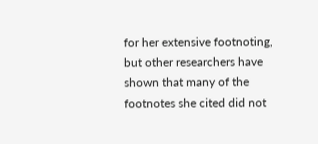for her extensive footnoting, but other researchers have shown that many of the footnotes she cited did not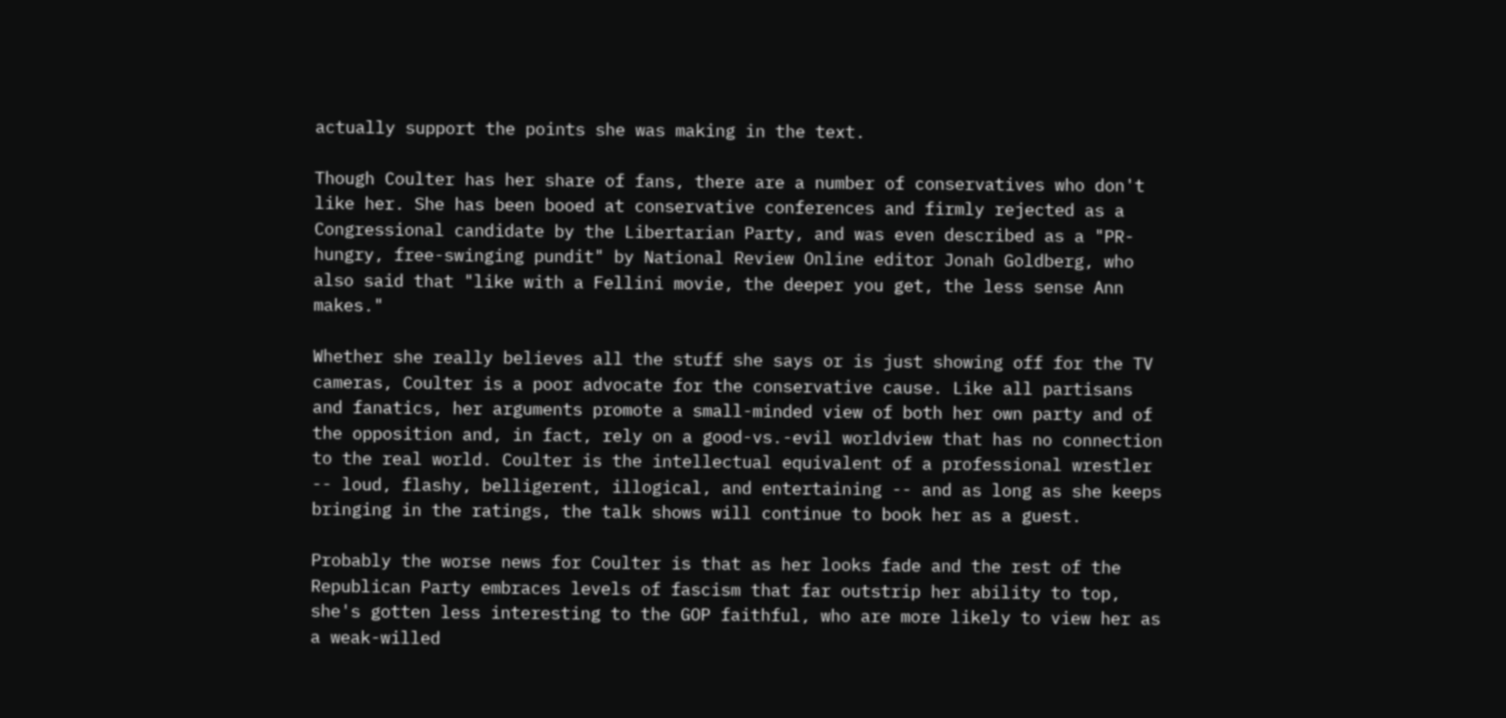actually support the points she was making in the text.

Though Coulter has her share of fans, there are a number of conservatives who don't like her. She has been booed at conservative conferences and firmly rejected as a Congressional candidate by the Libertarian Party, and was even described as a "PR-hungry, free-swinging pundit" by National Review Online editor Jonah Goldberg, who also said that "like with a Fellini movie, the deeper you get, the less sense Ann makes."

Whether she really believes all the stuff she says or is just showing off for the TV cameras, Coulter is a poor advocate for the conservative cause. Like all partisans and fanatics, her arguments promote a small-minded view of both her own party and of the opposition and, in fact, rely on a good-vs.-evil worldview that has no connection to the real world. Coulter is the intellectual equivalent of a professional wrestler -- loud, flashy, belligerent, illogical, and entertaining -- and as long as she keeps bringing in the ratings, the talk shows will continue to book her as a guest.

Probably the worse news for Coulter is that as her looks fade and the rest of the Republican Party embraces levels of fascism that far outstrip her ability to top, she's gotten less interesting to the GOP faithful, who are more likely to view her as a weak-willed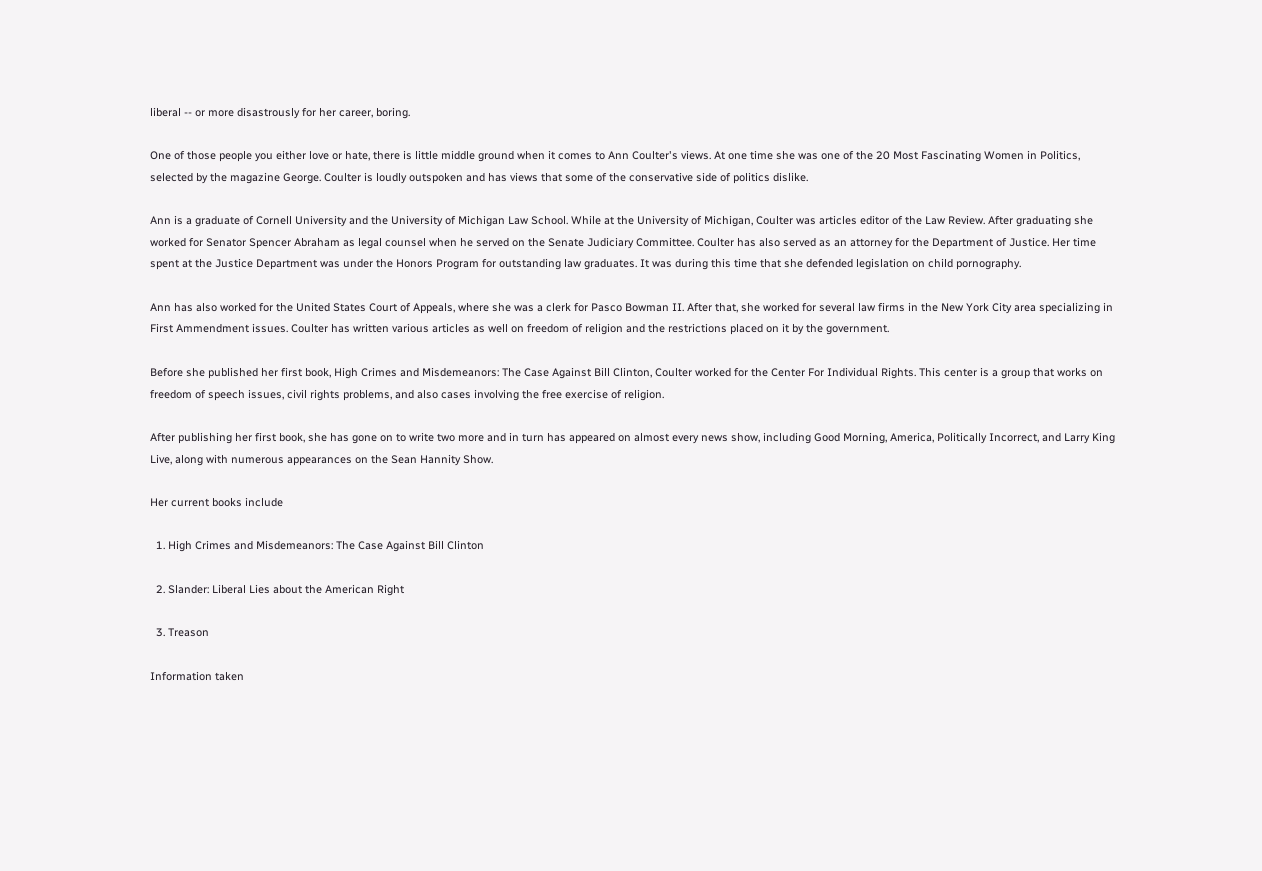liberal -- or more disastrously for her career, boring.

One of those people you either love or hate, there is little middle ground when it comes to Ann Coulter's views. At one time she was one of the 20 Most Fascinating Women in Politics, selected by the magazine George. Coulter is loudly outspoken and has views that some of the conservative side of politics dislike.

Ann is a graduate of Cornell University and the University of Michigan Law School. While at the University of Michigan, Coulter was articles editor of the Law Review. After graduating she worked for Senator Spencer Abraham as legal counsel when he served on the Senate Judiciary Committee. Coulter has also served as an attorney for the Department of Justice. Her time spent at the Justice Department was under the Honors Program for outstanding law graduates. It was during this time that she defended legislation on child pornography.

Ann has also worked for the United States Court of Appeals, where she was a clerk for Pasco Bowman II. After that, she worked for several law firms in the New York City area specializing in First Ammendment issues. Coulter has written various articles as well on freedom of religion and the restrictions placed on it by the government.

Before she published her first book, High Crimes and Misdemeanors: The Case Against Bill Clinton, Coulter worked for the Center For Individual Rights. This center is a group that works on freedom of speech issues, civil rights problems, and also cases involving the free exercise of religion.

After publishing her first book, she has gone on to write two more and in turn has appeared on almost every news show, including Good Morning, America, Politically Incorrect, and Larry King Live, along with numerous appearances on the Sean Hannity Show.

Her current books include

  1. High Crimes and Misdemeanors: The Case Against Bill Clinton

  2. Slander: Liberal Lies about the American Right

  3. Treason

Information taken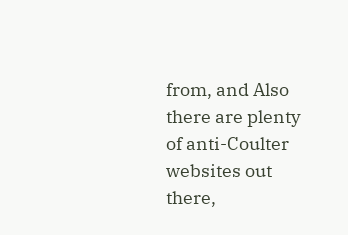from, and Also there are plenty of anti-Coulter websites out there,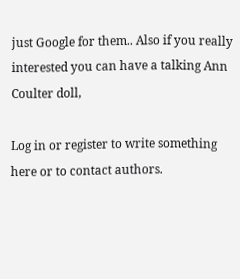just Google for them.. Also if you really interested you can have a talking Ann Coulter doll,

Log in or register to write something here or to contact authors.